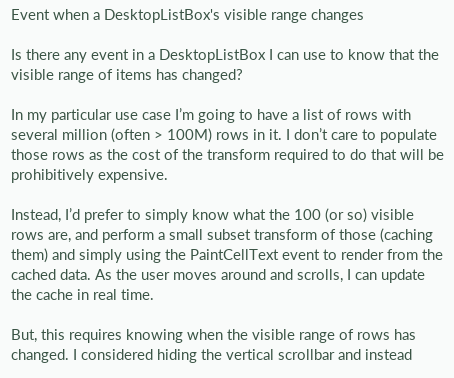Event when a DesktopListBox's visible range changes

Is there any event in a DesktopListBox I can use to know that the visible range of items has changed?

In my particular use case I’m going to have a list of rows with several million (often > 100M) rows in it. I don’t care to populate those rows as the cost of the transform required to do that will be prohibitively expensive.

Instead, I’d prefer to simply know what the 100 (or so) visible rows are, and perform a small subset transform of those (caching them) and simply using the PaintCellText event to render from the cached data. As the user moves around and scrolls, I can update the cache in real time.

But, this requires knowing when the visible range of rows has changed. I considered hiding the vertical scrollbar and instead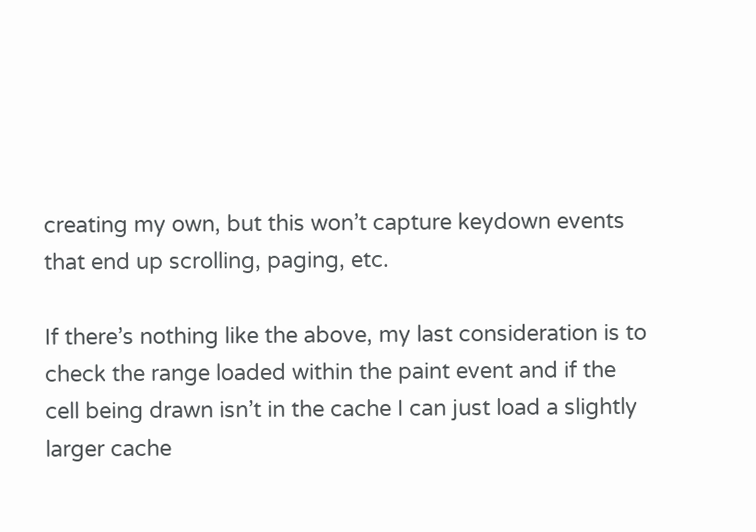creating my own, but this won’t capture keydown events that end up scrolling, paging, etc.

If there’s nothing like the above, my last consideration is to check the range loaded within the paint event and if the cell being drawn isn’t in the cache I can just load a slightly larger cache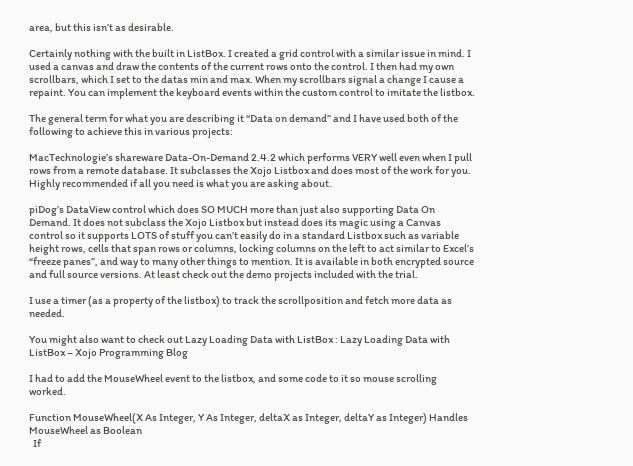area, but this isn’t as desirable.

Certainly nothing with the built in ListBox. I created a grid control with a similar issue in mind. I used a canvas and draw the contents of the current rows onto the control. I then had my own scrollbars, which I set to the datas min and max. When my scrollbars signal a change I cause a repaint. You can implement the keyboard events within the custom control to imitate the listbox.

The general term for what you are describing it “Data on demand” and I have used both of the following to achieve this in various projects:

MacTechnologie’s shareware Data-On-Demand 2.4.2 which performs VERY well even when I pull rows from a remote database. It subclasses the Xojo Listbox and does most of the work for you. Highly recommended if all you need is what you are asking about.

piDog’s DataView control which does SO MUCH more than just also supporting Data On Demand. It does not subclass the Xojo Listbox but instead does its magic using a Canvas control so it supports LOTS of stuff you can’t easily do in a standard Listbox such as variable height rows, cells that span rows or columns, locking columns on the left to act similar to Excel’s “freeze panes”, and way to many other things to mention. It is available in both encrypted source and full source versions. At least check out the demo projects included with the trial.

I use a timer (as a property of the listbox) to track the scrollposition and fetch more data as needed.

You might also want to check out Lazy Loading Data with ListBox : Lazy Loading Data with ListBox – Xojo Programming Blog

I had to add the MouseWheel event to the listbox, and some code to it so mouse scrolling worked.

Function MouseWheel(X As Integer, Y As Integer, deltaX as Integer, deltaY as Integer) Handles MouseWheel as Boolean
  If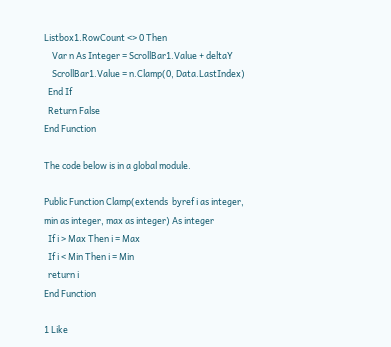Listbox1.RowCount <> 0 Then
    Var n As Integer = ScrollBar1.Value + deltaY
    ScrollBar1.Value = n.Clamp(0, Data.LastIndex)
  End If
  Return False
End Function

The code below is in a global module.

Public Function Clamp(extends  byref i as integer, min as integer, max as integer) As integer
  If i > Max Then i = Max
  If i < Min Then i = Min
  return i
End Function

1 Like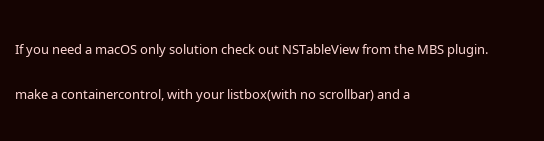If you need a macOS only solution check out NSTableView from the MBS plugin.

make a containercontrol, with your listbox(with no scrollbar) and a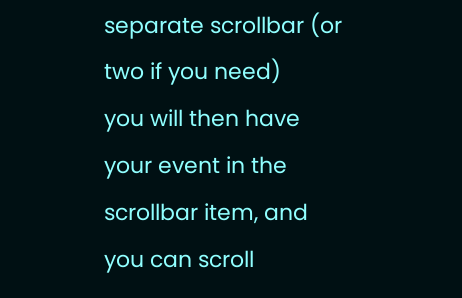separate scrollbar (or two if you need)
you will then have your event in the scrollbar item, and you can scroll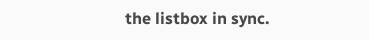the listbox in sync.